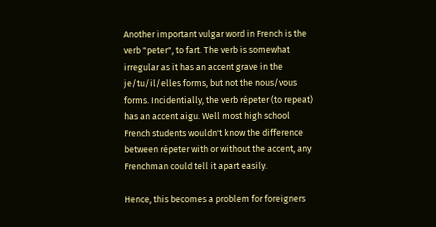Another important vulgar word in French is the verb "peter", to fart. The verb is somewhat irregular as it has an accent grave in the je/tu/il/elles forms, but not the nous/vous forms. Incidentially, the verb répeter (to repeat) has an accent aigu. Well most high school French students wouldn't know the difference between répeter with or without the accent, any Frenchman could tell it apart easily.

Hence, this becomes a problem for foreigners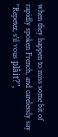when they happen to miss some bit of rapidly spoken French, and carelessly say "Repetez, s'il vous plâit?",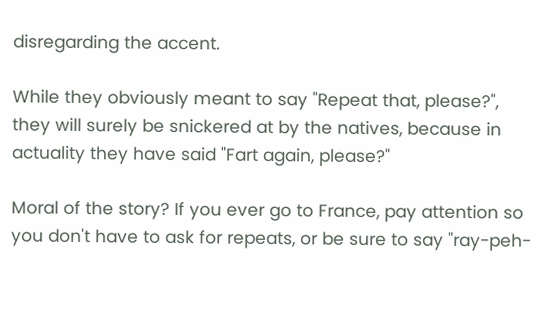disregarding the accent.

While they obviously meant to say "Repeat that, please?", they will surely be snickered at by the natives, because in actuality they have said "Fart again, please?"

Moral of the story? If you ever go to France, pay attention so you don't have to ask for repeats, or be sure to say "ray-peh-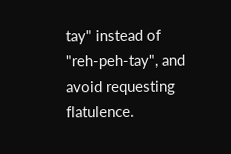tay" instead of "reh-peh-tay", and avoid requesting flatulence.